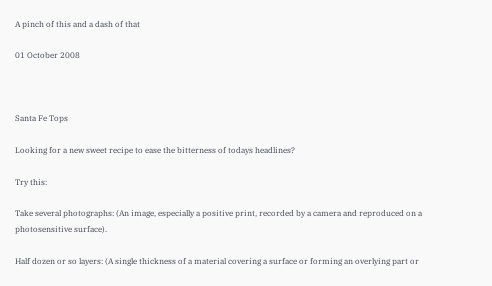A pinch of this and a dash of that

01 October 2008



Santa Fe Tops

Looking for a new sweet recipe to ease the bitterness of todays headlines?

Try this:

Take several photographs: (An image, especially a positive print, recorded by a camera and reproduced on a photosensitive surface).

Half dozen or so layers: (A single thickness of a material covering a surface or forming an overlying part or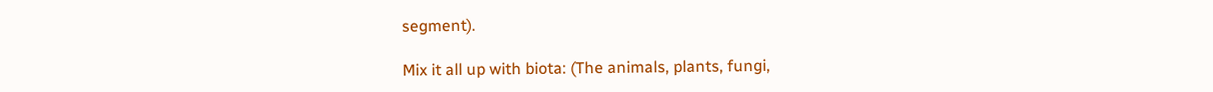segment).

Mix it all up with biota: (The animals, plants, fungi,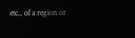etc., of a region or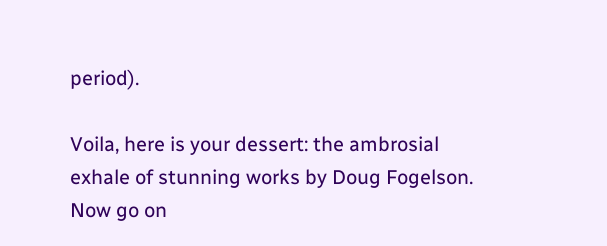period).

Voila, here is your dessert: the ambrosial exhale of stunning works by Doug Fogelson. Now go on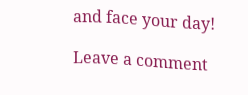and face your day!

Leave a comment